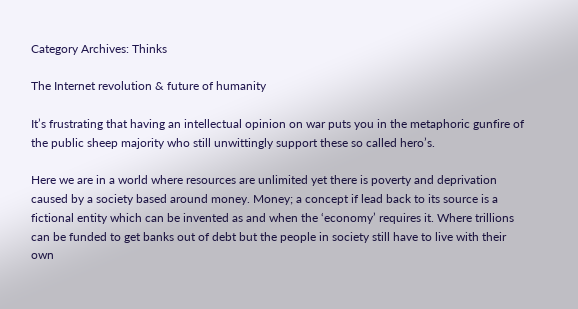Category Archives: Thinks

The Internet revolution & future of humanity

It’s frustrating that having an intellectual opinion on war puts you in the metaphoric gunfire of the public sheep majority who still unwittingly support these so called hero’s.

Here we are in a world where resources are unlimited yet there is poverty and deprivation caused by a society based around money. Money; a concept if lead back to its source is a fictional entity which can be invented as and when the ‘economy’ requires it. Where trillions can be funded to get banks out of debt but the people in society still have to live with their own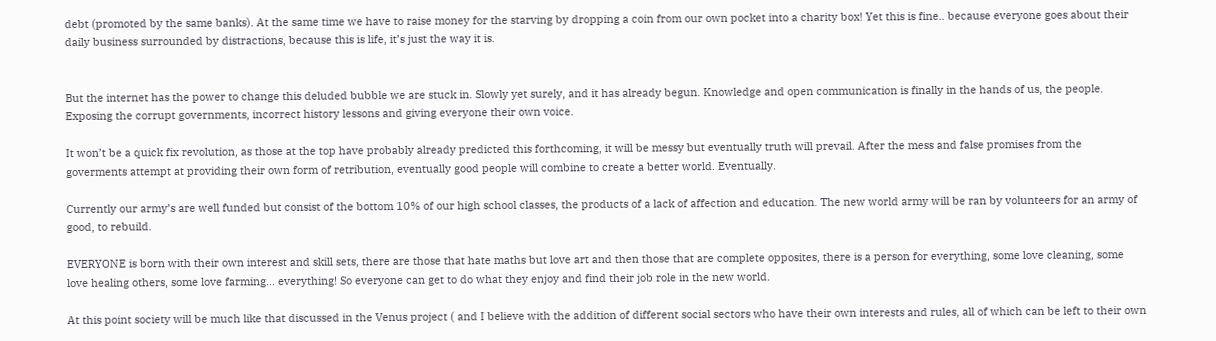debt (promoted by the same banks). At the same time we have to raise money for the starving by dropping a coin from our own pocket into a charity box! Yet this is fine.. because everyone goes about their daily business surrounded by distractions, because this is life, it’s just the way it is.


But the internet has the power to change this deluded bubble we are stuck in. Slowly yet surely, and it has already begun. Knowledge and open communication is finally in the hands of us, the people. Exposing the corrupt governments, incorrect history lessons and giving everyone their own voice.

It won’t be a quick fix revolution, as those at the top have probably already predicted this forthcoming, it will be messy but eventually truth will prevail. After the mess and false promises from the goverments attempt at providing their own form of retribution, eventually good people will combine to create a better world. Eventually.

Currently our army’s are well funded but consist of the bottom 10% of our high school classes, the products of a lack of affection and education. The new world army will be ran by volunteers for an army of good, to rebuild.

EVERYONE is born with their own interest and skill sets, there are those that hate maths but love art and then those that are complete opposites, there is a person for everything, some love cleaning, some love healing others, some love farming… everything! So everyone can get to do what they enjoy and find their job role in the new world.

At this point society will be much like that discussed in the Venus project ( and I believe with the addition of different social sectors who have their own interests and rules, all of which can be left to their own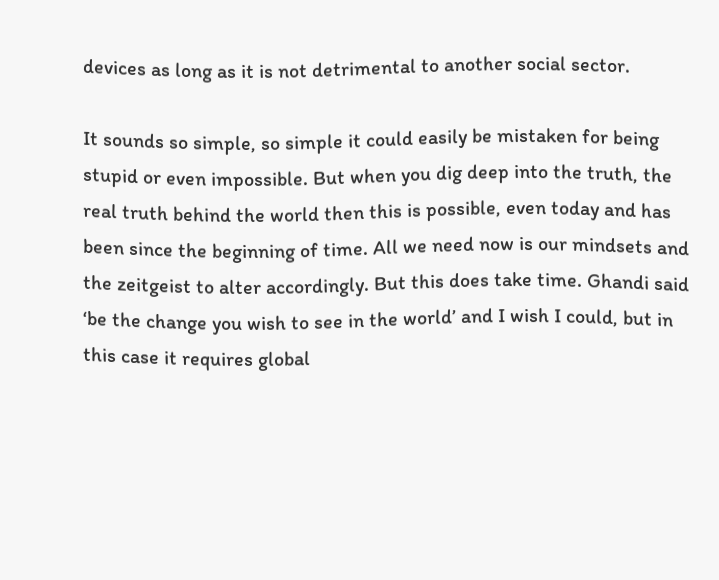devices as long as it is not detrimental to another social sector.

It sounds so simple, so simple it could easily be mistaken for being stupid or even impossible. But when you dig deep into the truth, the real truth behind the world then this is possible, even today and has been since the beginning of time. All we need now is our mindsets and the zeitgeist to alter accordingly. But this does take time. Ghandi said ‘be the change you wish to see in the world’ and I wish I could, but in this case it requires global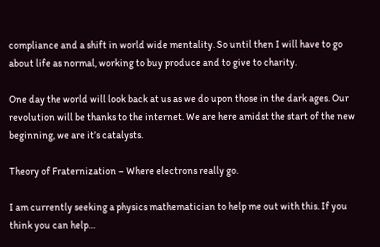compliance and a shift in world wide mentality. So until then I will have to go about life as normal, working to buy produce and to give to charity.

One day the world will look back at us as we do upon those in the dark ages. Our revolution will be thanks to the internet. We are here amidst the start of the new beginning, we are it’s catalysts.

Theory of Fraternization – Where electrons really go.

I am currently seeking a physics mathematician to help me out with this. If you think you can help…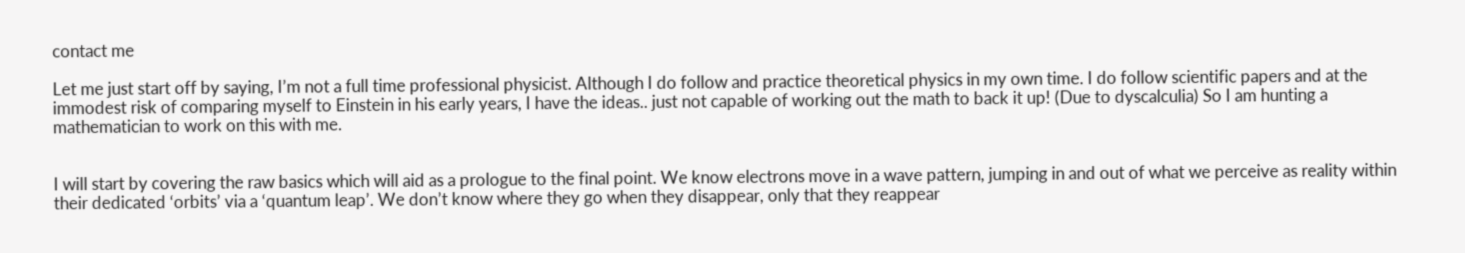contact me

Let me just start off by saying, I’m not a full time professional physicist. Although I do follow and practice theoretical physics in my own time. I do follow scientific papers and at the immodest risk of comparing myself to Einstein in his early years, I have the ideas.. just not capable of working out the math to back it up! (Due to dyscalculia) So I am hunting a mathematician to work on this with me.


I will start by covering the raw basics which will aid as a prologue to the final point. We know electrons move in a wave pattern, jumping in and out of what we perceive as reality within their dedicated ‘orbits’ via a ‘quantum leap’. We don’t know where they go when they disappear, only that they reappear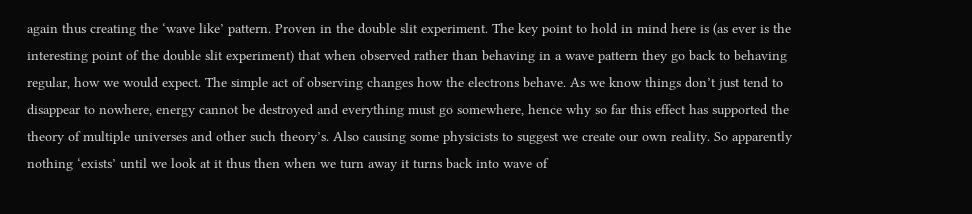again thus creating the ‘wave like’ pattern. Proven in the double slit experiment. The key point to hold in mind here is (as ever is the interesting point of the double slit experiment) that when observed rather than behaving in a wave pattern they go back to behaving regular, how we would expect. The simple act of observing changes how the electrons behave. As we know things don’t just tend to disappear to nowhere, energy cannot be destroyed and everything must go somewhere, hence why so far this effect has supported the theory of multiple universes and other such theory’s. Also causing some physicists to suggest we create our own reality. So apparently nothing ‘exists’ until we look at it thus then when we turn away it turns back into wave of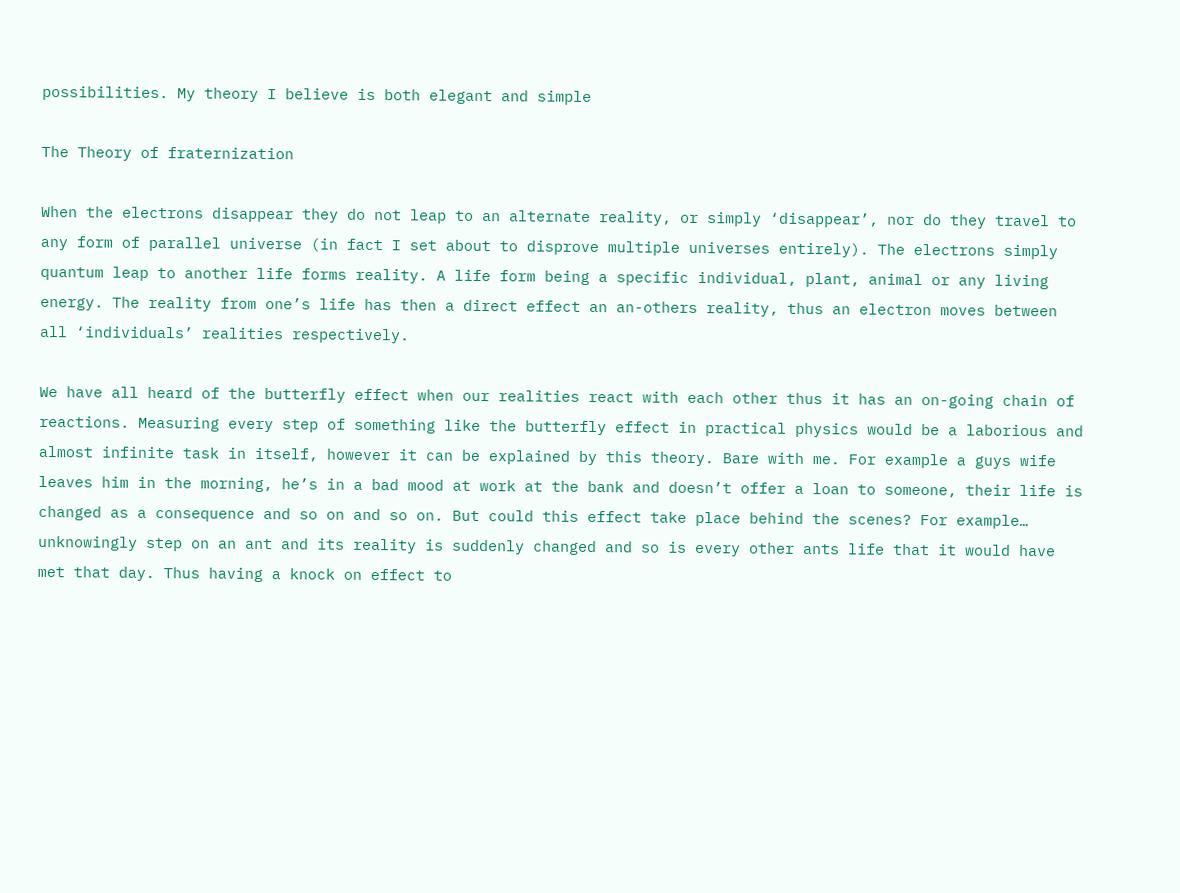possibilities. My theory I believe is both elegant and simple

The Theory of fraternization

When the electrons disappear they do not leap to an alternate reality, or simply ‘disappear’, nor do they travel to any form of parallel universe (in fact I set about to disprove multiple universes entirely). The electrons simply quantum leap to another life forms reality. A life form being a specific individual, plant, animal or any living energy. The reality from one’s life has then a direct effect an an-others reality, thus an electron moves between all ‘individuals’ realities respectively.

We have all heard of the butterfly effect when our realities react with each other thus it has an on-going chain of reactions. Measuring every step of something like the butterfly effect in practical physics would be a laborious and almost infinite task in itself, however it can be explained by this theory. Bare with me. For example a guys wife leaves him in the morning, he’s in a bad mood at work at the bank and doesn’t offer a loan to someone, their life is changed as a consequence and so on and so on. But could this effect take place behind the scenes? For example… unknowingly step on an ant and its reality is suddenly changed and so is every other ants life that it would have met that day. Thus having a knock on effect to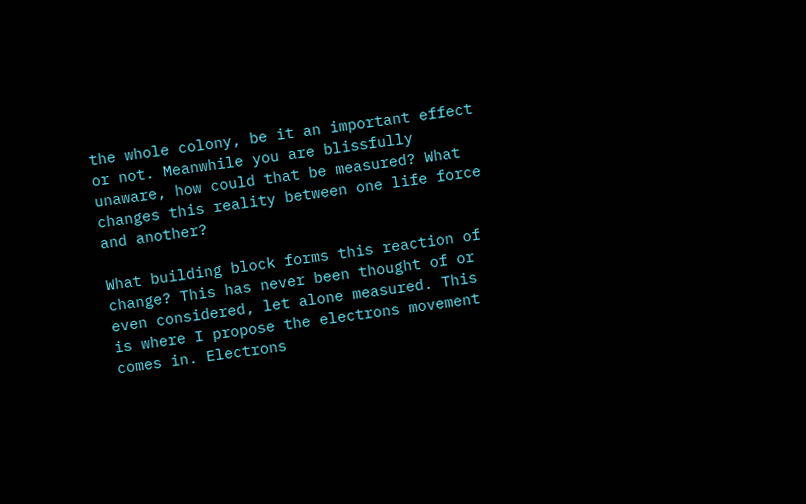the whole colony, be it an important effect or not. Meanwhile you are blissfully unaware, how could that be measured? What changes this reality between one life force and another?

What building block forms this reaction of change? This has never been thought of or even considered, let alone measured. This is where I propose the electrons movement comes in. Electrons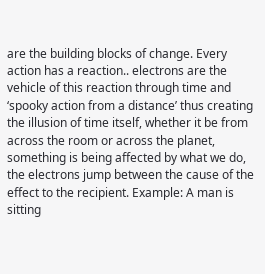are the building blocks of change. Every action has a reaction.. electrons are the vehicle of this reaction through time and ‘spooky action from a distance’ thus creating the illusion of time itself, whether it be from across the room or across the planet, something is being affected by what we do, the electrons jump between the cause of the effect to the recipient. Example: A man is sitting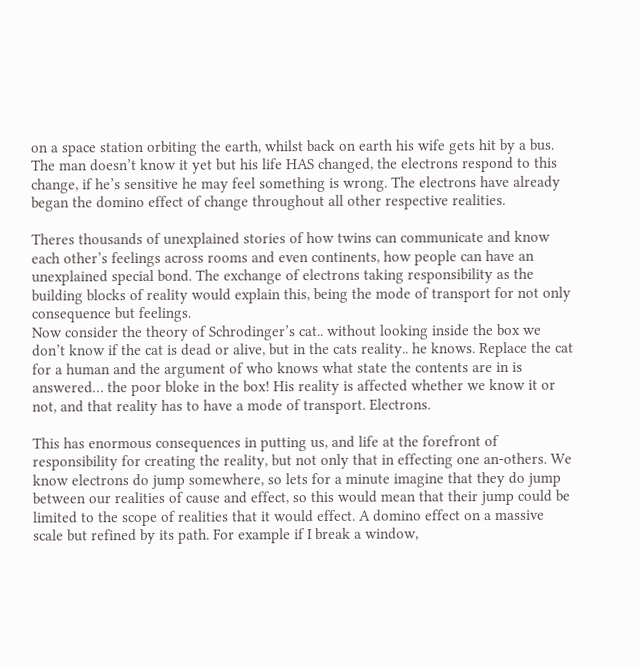on a space station orbiting the earth, whilst back on earth his wife gets hit by a bus. The man doesn’t know it yet but his life HAS changed, the electrons respond to this change, if he’s sensitive he may feel something is wrong. The electrons have already began the domino effect of change throughout all other respective realities.

Theres thousands of unexplained stories of how twins can communicate and know each other’s feelings across rooms and even continents, how people can have an unexplained special bond. The exchange of electrons taking responsibility as the building blocks of reality would explain this, being the mode of transport for not only consequence but feelings.
Now consider the theory of Schrodinger’s cat.. without looking inside the box we don’t know if the cat is dead or alive, but in the cats reality.. he knows. Replace the cat for a human and the argument of who knows what state the contents are in is answered… the poor bloke in the box! His reality is affected whether we know it or not, and that reality has to have a mode of transport. Electrons.

This has enormous consequences in putting us, and life at the forefront of responsibility for creating the reality, but not only that in effecting one an-others. We know electrons do jump somewhere, so lets for a minute imagine that they do jump between our realities of cause and effect, so this would mean that their jump could be limited to the scope of realities that it would effect. A domino effect on a massive scale but refined by its path. For example if I break a window,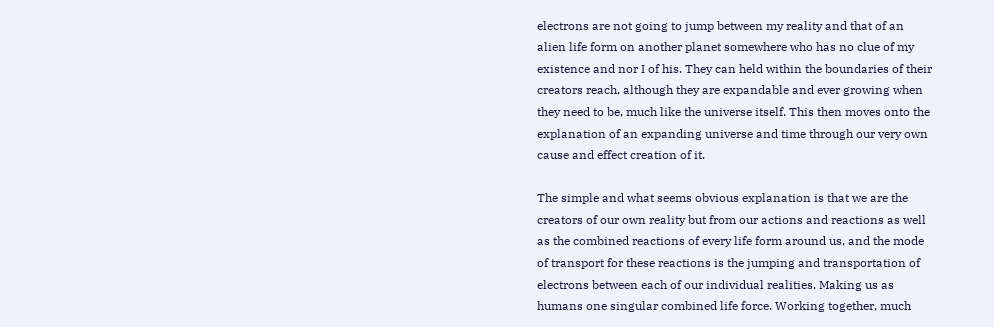electrons are not going to jump between my reality and that of an alien life form on another planet somewhere who has no clue of my existence and nor I of his. They can held within the boundaries of their creators reach, although they are expandable and ever growing when they need to be, much like the universe itself. This then moves onto the explanation of an expanding universe and time through our very own cause and effect creation of it.

The simple and what seems obvious explanation is that we are the creators of our own reality but from our actions and reactions as well as the combined reactions of every life form around us, and the mode of transport for these reactions is the jumping and transportation of electrons between each of our individual realities. Making us as humans one singular combined life force. Working together, much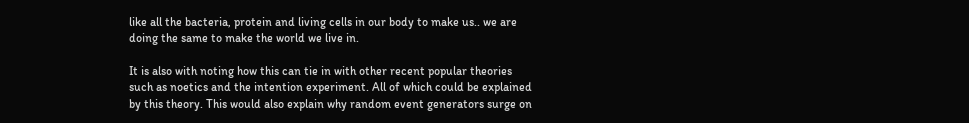like all the bacteria, protein and living cells in our body to make us.. we are doing the same to make the world we live in.

It is also with noting how this can tie in with other recent popular theories such as noetics and the intention experiment. All of which could be explained by this theory. This would also explain why random event generators surge on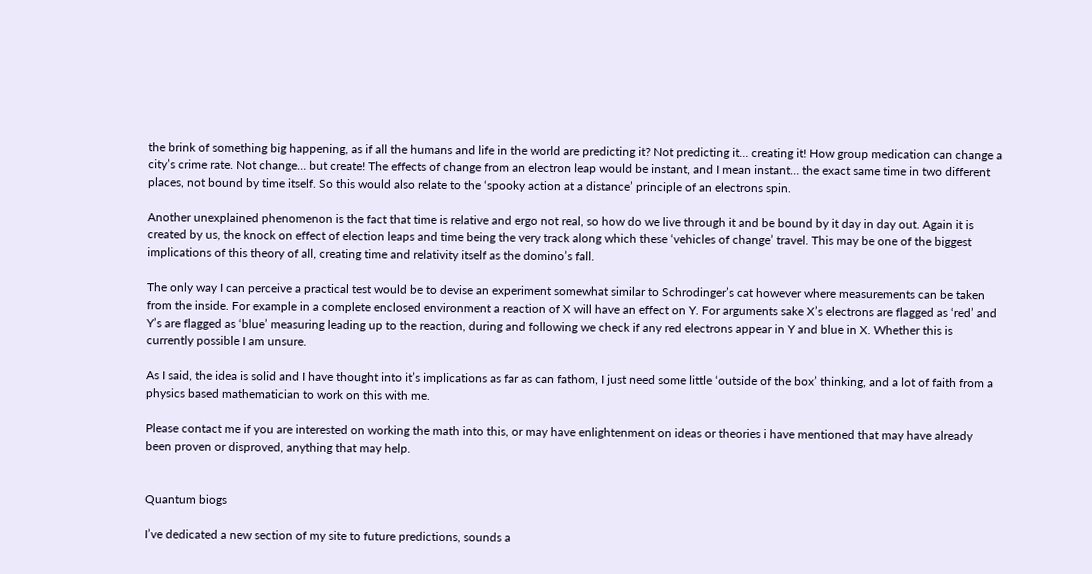the brink of something big happening, as if all the humans and life in the world are predicting it? Not predicting it… creating it! How group medication can change a city’s crime rate. Not change… but create! The effects of change from an electron leap would be instant, and I mean instant… the exact same time in two different places, not bound by time itself. So this would also relate to the ‘spooky action at a distance’ principle of an electrons spin.

Another unexplained phenomenon is the fact that time is relative and ergo not real, so how do we live through it and be bound by it day in day out. Again it is created by us, the knock on effect of election leaps and time being the very track along which these ‘vehicles of change’ travel. This may be one of the biggest implications of this theory of all, creating time and relativity itself as the domino’s fall.

The only way I can perceive a practical test would be to devise an experiment somewhat similar to Schrodinger’s cat however where measurements can be taken from the inside. For example in a complete enclosed environment a reaction of X will have an effect on Y. For arguments sake X’s electrons are flagged as ‘red’ and Y’s are flagged as ‘blue’ measuring leading up to the reaction, during and following we check if any red electrons appear in Y and blue in X. Whether this is currently possible I am unsure.

As I said, the idea is solid and I have thought into it’s implications as far as can fathom, I just need some little ‘outside of the box’ thinking, and a lot of faith from a physics based mathematician to work on this with me.

Please contact me if you are interested on working the math into this, or may have enlightenment on ideas or theories i have mentioned that may have already been proven or disproved, anything that may help.


Quantum biogs

I’ve dedicated a new section of my site to future predictions, sounds a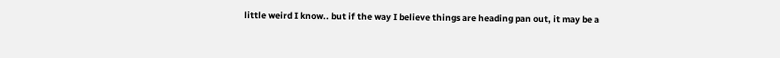little weird I know.. but if the way I believe things are heading pan out, it may be a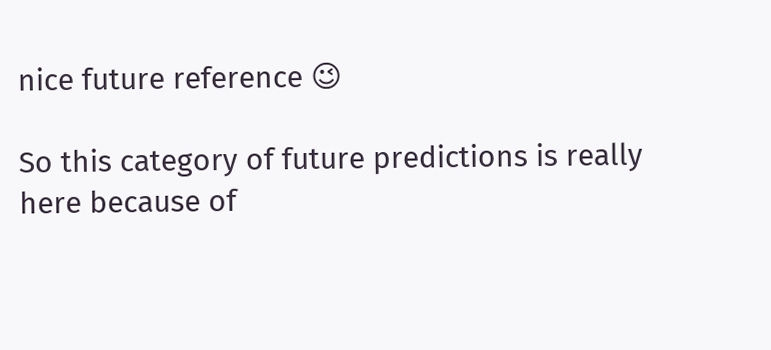nice future reference 😉

So this category of future predictions is really here because of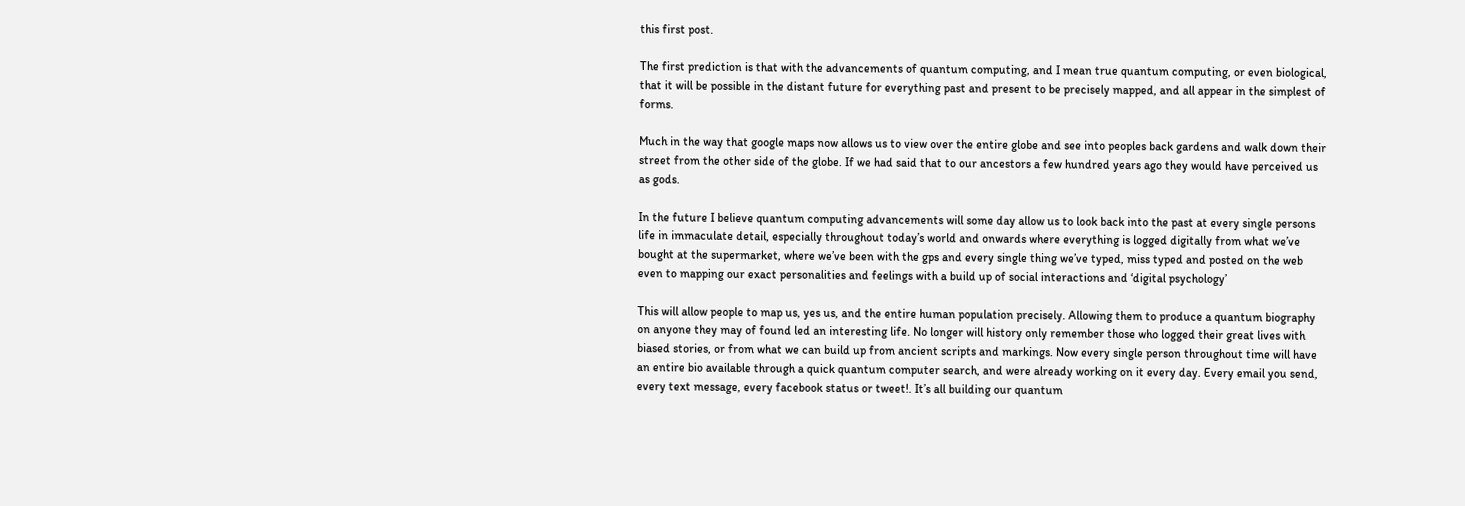this first post.

The first prediction is that with the advancements of quantum computing, and I mean true quantum computing, or even biological, that it will be possible in the distant future for everything past and present to be precisely mapped, and all appear in the simplest of forms.

Much in the way that google maps now allows us to view over the entire globe and see into peoples back gardens and walk down their street from the other side of the globe. If we had said that to our ancestors a few hundred years ago they would have perceived us as gods.

In the future I believe quantum computing advancements will some day allow us to look back into the past at every single persons life in immaculate detail, especially throughout today’s world and onwards where everything is logged digitally from what we’ve bought at the supermarket, where we’ve been with the gps and every single thing we’ve typed, miss typed and posted on the web even to mapping our exact personalities and feelings with a build up of social interactions and ‘digital psychology’

This will allow people to map us, yes us, and the entire human population precisely. Allowing them to produce a quantum biography on anyone they may of found led an interesting life. No longer will history only remember those who logged their great lives with biased stories, or from what we can build up from ancient scripts and markings. Now every single person throughout time will have an entire bio available through a quick quantum computer search, and were already working on it every day. Every email you send, every text message, every facebook status or tweet!. It’s all building our quantum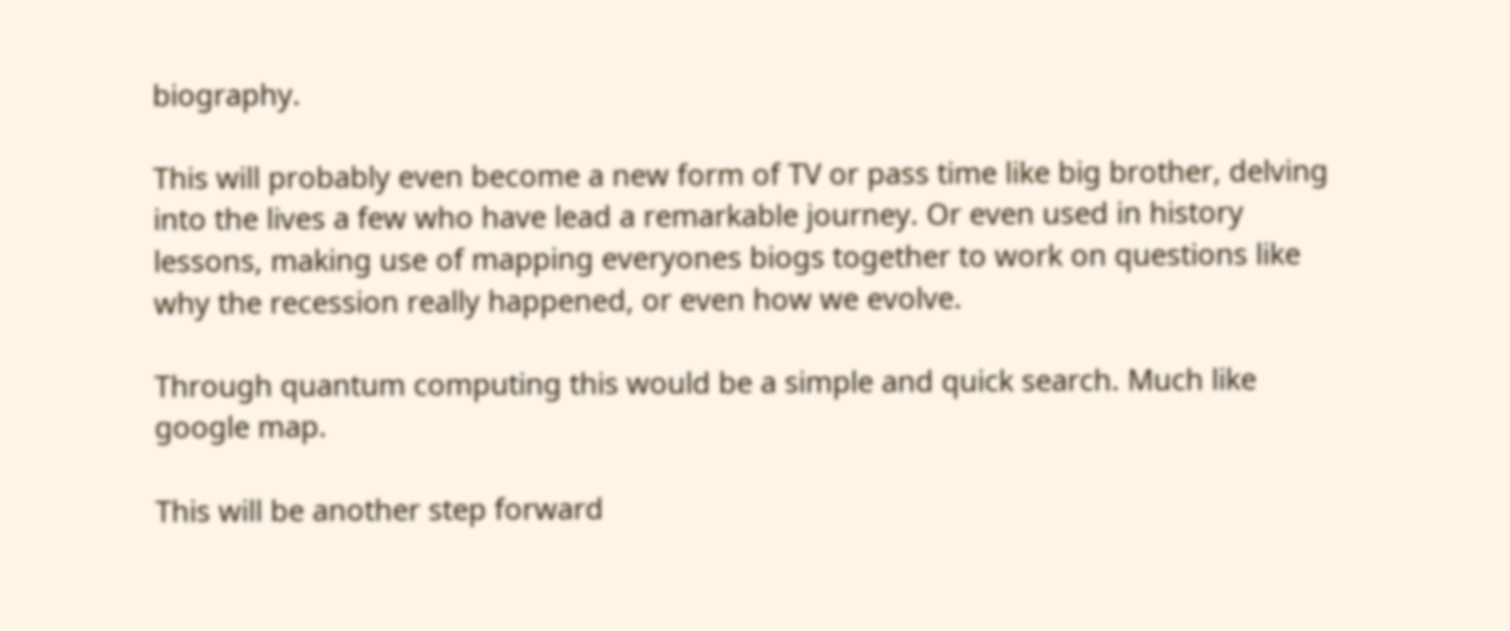biography.

This will probably even become a new form of TV or pass time like big brother, delving into the lives a few who have lead a remarkable journey. Or even used in history lessons, making use of mapping everyones biogs together to work on questions like why the recession really happened, or even how we evolve.

Through quantum computing this would be a simple and quick search. Much like google map.

This will be another step forward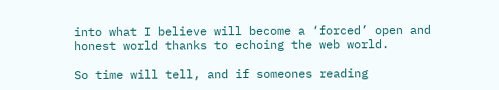into what I believe will become a ‘forced’ open and honest world thanks to echoing the web world.

So time will tell, and if someones reading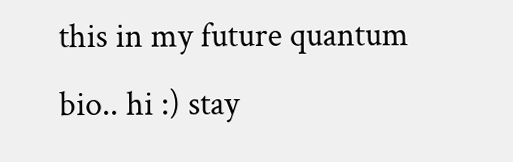this in my future quantum bio.. hi :) stay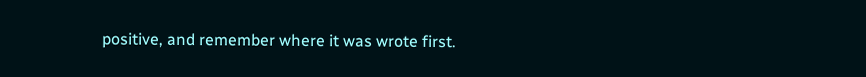positive, and remember where it was wrote first.